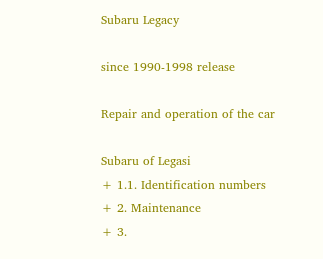Subaru Legacy

since 1990-1998 release

Repair and operation of the car

Subaru of Legasi
+ 1.1. Identification numbers
+ 2. Maintenance
+ 3.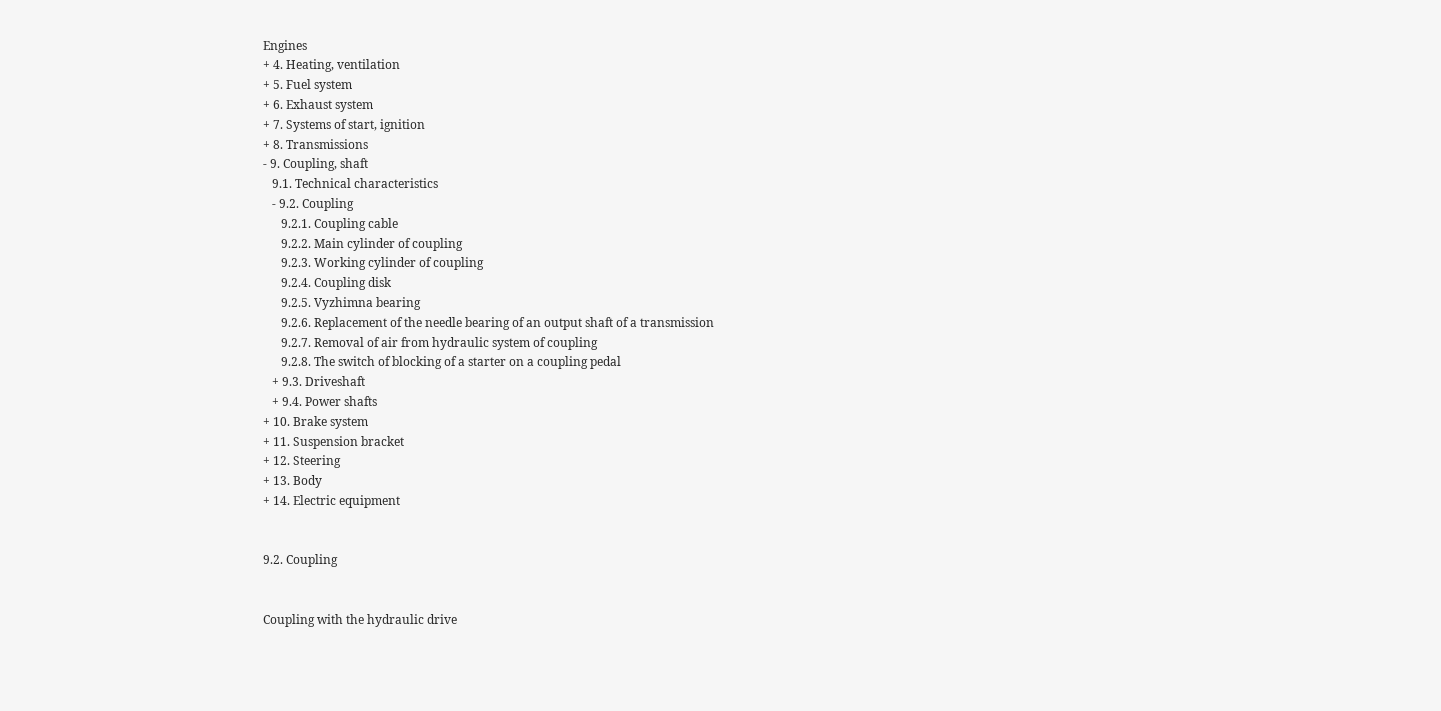Engines
+ 4. Heating, ventilation
+ 5. Fuel system
+ 6. Exhaust system
+ 7. Systems of start, ignition
+ 8. Transmissions
- 9. Coupling, shaft
   9.1. Technical characteristics
   - 9.2. Coupling
      9.2.1. Coupling cable
      9.2.2. Main cylinder of coupling
      9.2.3. Working cylinder of coupling
      9.2.4. Coupling disk
      9.2.5. Vyzhimna bearing
      9.2.6. Replacement of the needle bearing of an output shaft of a transmission
      9.2.7. Removal of air from hydraulic system of coupling
      9.2.8. The switch of blocking of a starter on a coupling pedal
   + 9.3. Driveshaft
   + 9.4. Power shafts
+ 10. Brake system
+ 11. Suspension bracket
+ 12. Steering
+ 13. Body
+ 14. Electric equipment


9.2. Coupling


Coupling with the hydraulic drive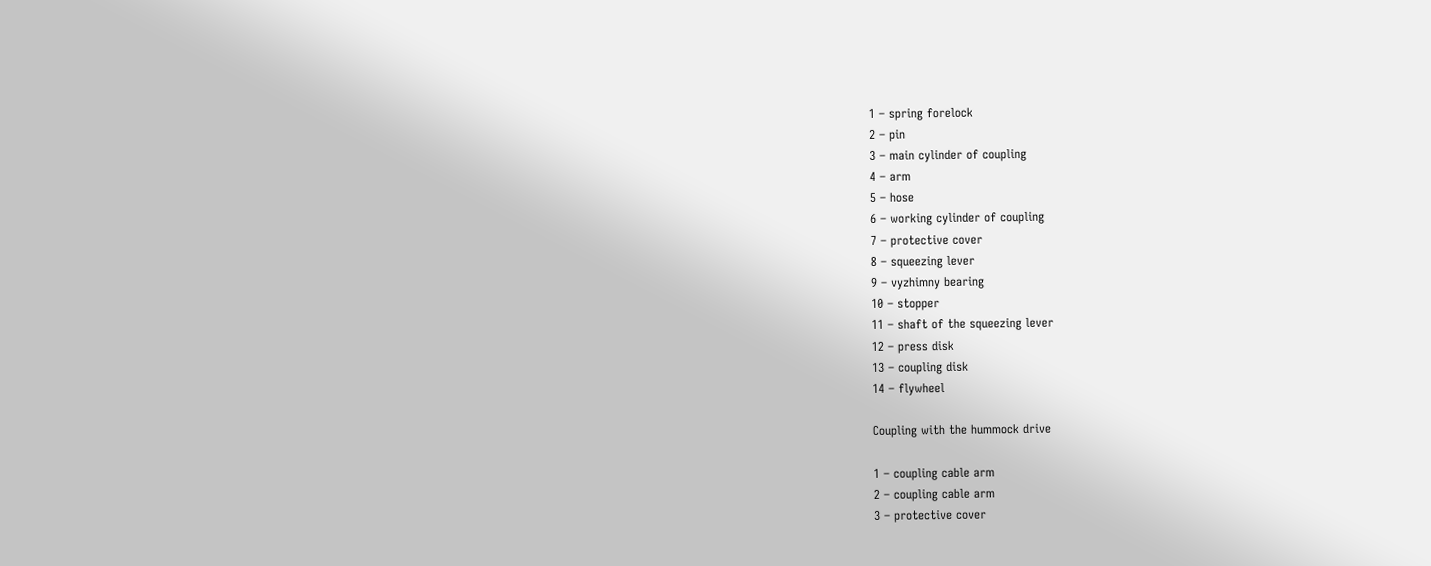1 – spring forelock
2 – pin
3 – main cylinder of coupling
4 – arm
5 – hose
6 – working cylinder of coupling
7 – protective cover
8 – squeezing lever
9 – vyzhimny bearing
10 – stopper
11 – shaft of the squeezing lever
12 – press disk
13 – coupling disk
14 – flywheel

Coupling with the hummock drive

1 – coupling cable arm
2 – coupling cable arm
3 – protective cover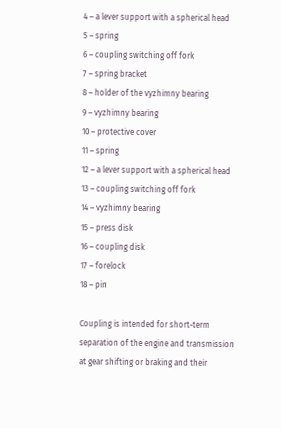4 – a lever support with a spherical head
5 – spring
6 – coupling switching off fork
7 – spring bracket
8 – holder of the vyzhimny bearing
9 – vyzhimny bearing
10 – protective cover
11 – spring
12 – a lever support with a spherical head
13 – coupling switching off fork
14 – vyzhimny bearing
15 – press disk
16 – coupling disk
17 – forelock
18 – pin

Coupling is intended for short-term separation of the engine and transmission at gear shifting or braking and their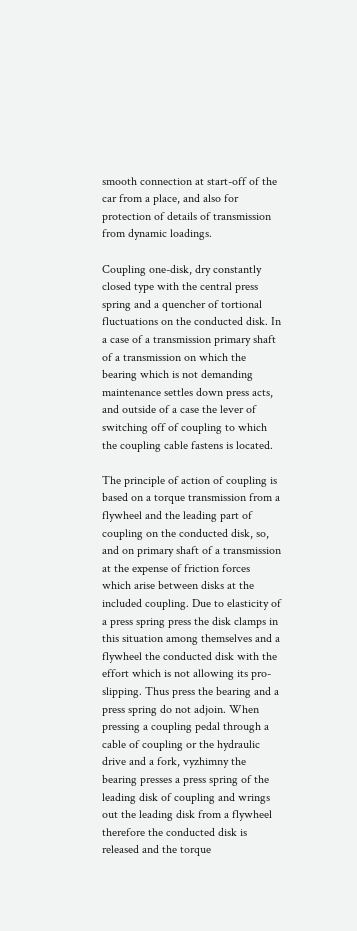smooth connection at start-off of the car from a place, and also for protection of details of transmission from dynamic loadings.

Coupling one-disk, dry constantly closed type with the central press spring and a quencher of tortional fluctuations on the conducted disk. In a case of a transmission primary shaft of a transmission on which the bearing which is not demanding maintenance settles down press acts, and outside of a case the lever of switching off of coupling to which the coupling cable fastens is located.

The principle of action of coupling is based on a torque transmission from a flywheel and the leading part of coupling on the conducted disk, so, and on primary shaft of a transmission at the expense of friction forces which arise between disks at the included coupling. Due to elasticity of a press spring press the disk clamps in this situation among themselves and a flywheel the conducted disk with the effort which is not allowing its pro-slipping. Thus press the bearing and a press spring do not adjoin. When pressing a coupling pedal through a cable of coupling or the hydraulic drive and a fork, vyzhimny the bearing presses a press spring of the leading disk of coupling and wrings out the leading disk from a flywheel therefore the conducted disk is released and the torque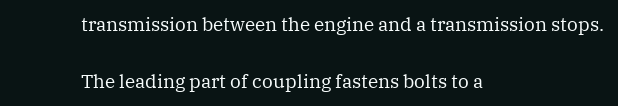transmission between the engine and a transmission stops.

The leading part of coupling fastens bolts to a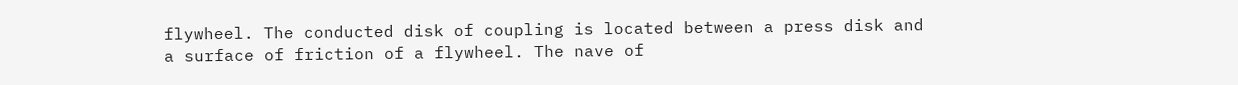flywheel. The conducted disk of coupling is located between a press disk and a surface of friction of a flywheel. The nave of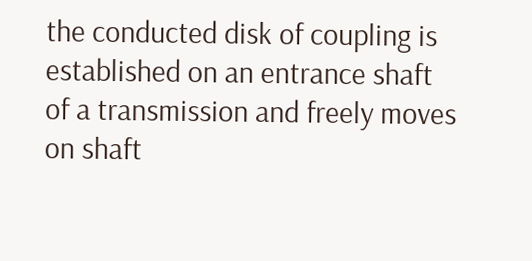the conducted disk of coupling is established on an entrance shaft of a transmission and freely moves on shaft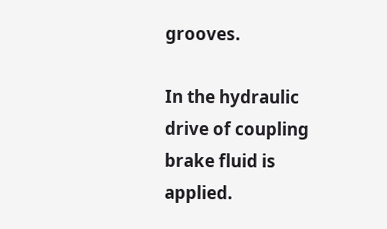grooves.

In the hydraulic drive of coupling brake fluid is applied.